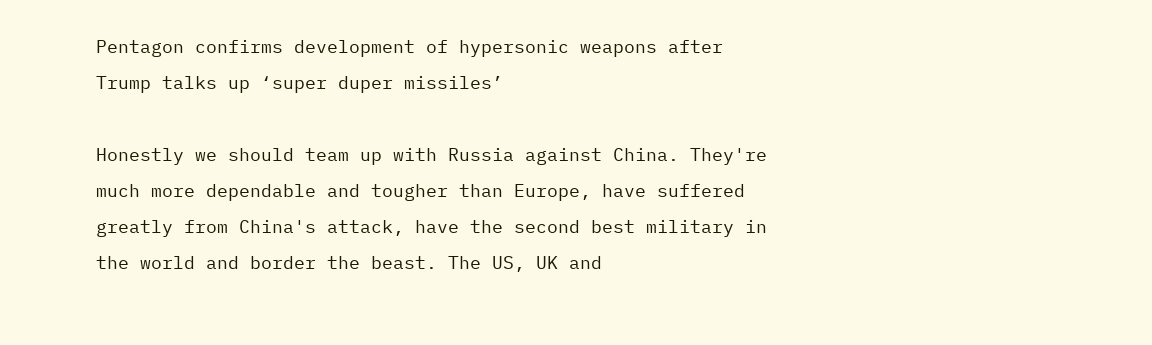Pentagon confirms development of hypersonic weapons after Trump talks up ‘super duper missiles’

Honestly we should team up with Russia against China. They're much more dependable and tougher than Europe, have suffered greatly from China's attack, have the second best military in the world and border the beast. The US, UK and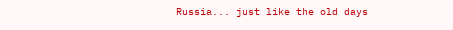Russia... just like the old days